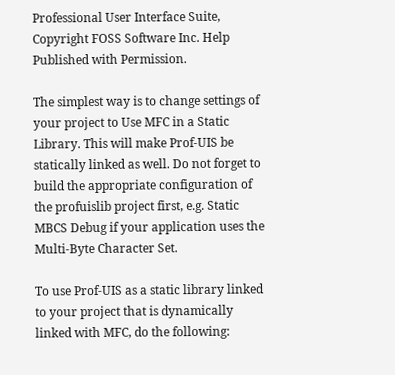Professional User Interface Suite, Copyright FOSS Software Inc. Help Published with Permission.

The simplest way is to change settings of your project to Use MFC in a Static Library. This will make Prof-UIS be statically linked as well. Do not forget to build the appropriate configuration of the profuislib project first, e.g. Static MBCS Debug if your application uses the Multi-Byte Character Set.

To use Prof-UIS as a static library linked to your project that is dynamically linked with MFC, do the following: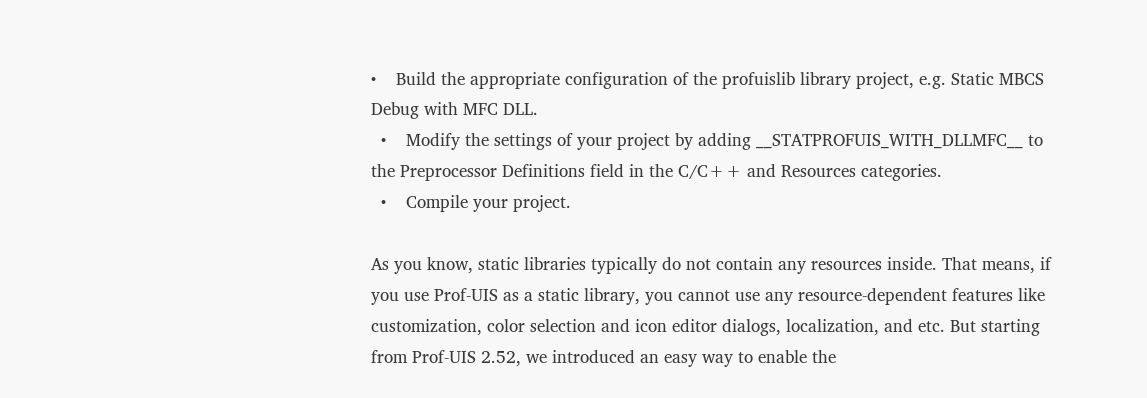•    Build the appropriate configuration of the profuislib library project, e.g. Static MBCS Debug with MFC DLL.
  •    Modify the settings of your project by adding __STATPROFUIS_WITH_DLLMFC__ to the Preprocessor Definitions field in the C/C++ and Resources categories.
  •    Compile your project.

As you know, static libraries typically do not contain any resources inside. That means, if you use Prof-UIS as a static library, you cannot use any resource-dependent features like customization, color selection and icon editor dialogs, localization, and etc. But starting from Prof-UIS 2.52, we introduced an easy way to enable the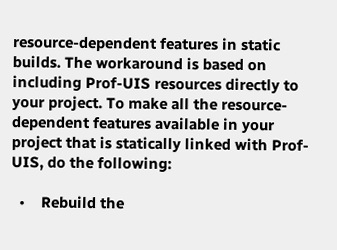resource-dependent features in static builds. The workaround is based on including Prof-UIS resources directly to your project. To make all the resource-dependent features available in your project that is statically linked with Prof-UIS, do the following:

  •    Rebuild the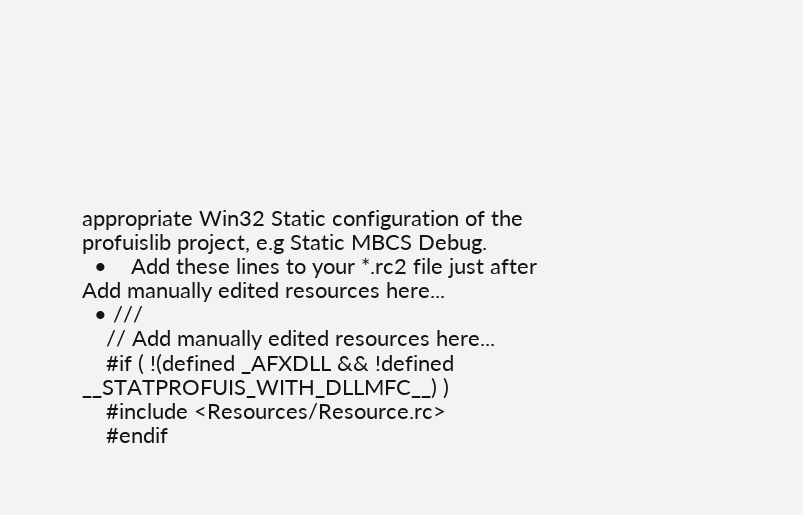appropriate Win32 Static configuration of the profuislib project, e.g Static MBCS Debug.
  •    Add these lines to your *.rc2 file just after Add manually edited resources here...
  • ///
    // Add manually edited resources here...
    #if ( !(defined _AFXDLL && !defined __STATPROFUIS_WITH_DLLMFC__) )
    #include <Resources/Resource.rc>
    #endif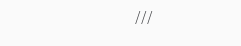///